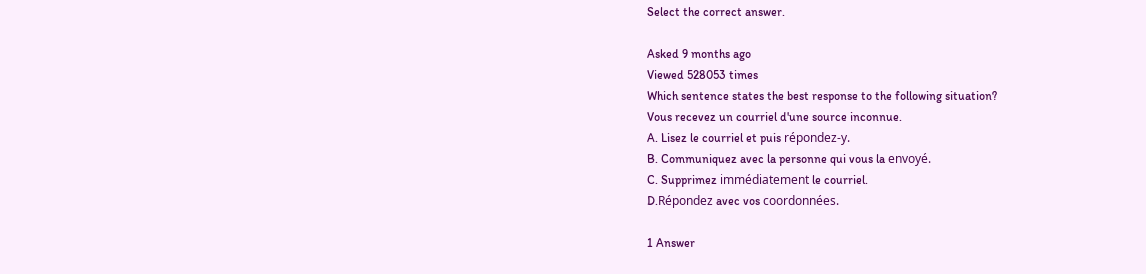Select the correct answer.

Asked 9 months ago
Viewed 528053 times
Which sentence states the best response to the following situation?
Vous recevez un courriel d'une source inconnue.
A. Lisez le courriel et puis répondez-y.
B. Communiquez avec la personne qui vous la envoyé.
C. Supprimez immédiatement le courriel.
D.Répondez avec vos coordonnées.

1 Answer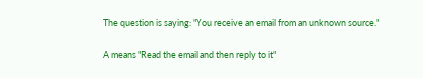The question is saying: "You receive an email from an unknown source."

A means "Read the email and then reply to it"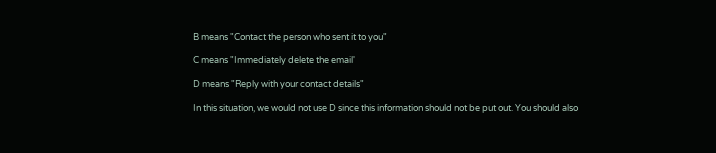B means "Contact the person who sent it to you"

C means "Immediately delete the email'

D means "Reply with your contact details"

In this situation, we would not use D since this information should not be put out. You should also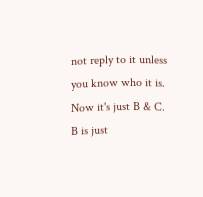not reply to it unless you know who it is. Now it's just B & C. B is just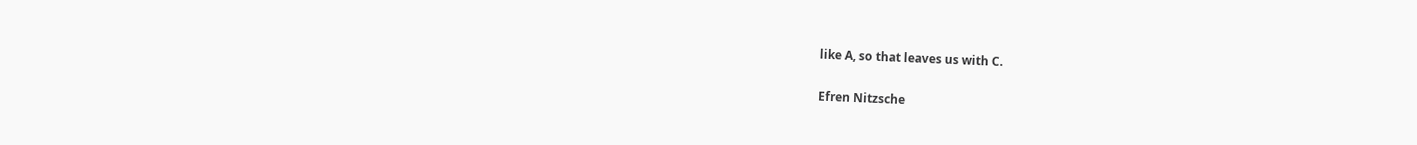like A, so that leaves us with C.

Efren Nitzsche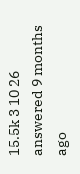15.5k 3 10 26
answered 9 months ago